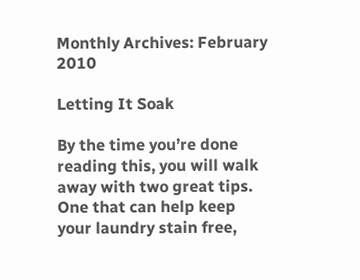Monthly Archives: February 2010

Letting It Soak

By the time you’re done reading this, you will walk away with two great tips.  One that can help keep your laundry stain free,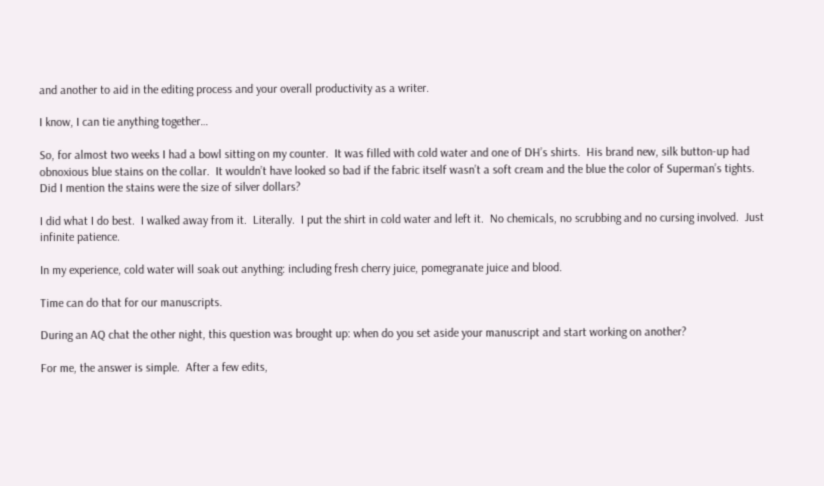and another to aid in the editing process and your overall productivity as a writer.

I know, I can tie anything together…

So, for almost two weeks I had a bowl sitting on my counter.  It was filled with cold water and one of DH’s shirts.  His brand new, silk button-up had obnoxious blue stains on the collar.  It wouldn’t have looked so bad if the fabric itself wasn’t a soft cream and the blue the color of Superman’s tights.  Did I mention the stains were the size of silver dollars?

I did what I do best.  I walked away from it.  Literally.  I put the shirt in cold water and left it.  No chemicals, no scrubbing and no cursing involved.  Just infinite patience.

In my experience, cold water will soak out anything: including fresh cherry juice, pomegranate juice and blood.

Time can do that for our manuscripts.

During an AQ chat the other night, this question was brought up: when do you set aside your manuscript and start working on another?

For me, the answer is simple.  After a few edits,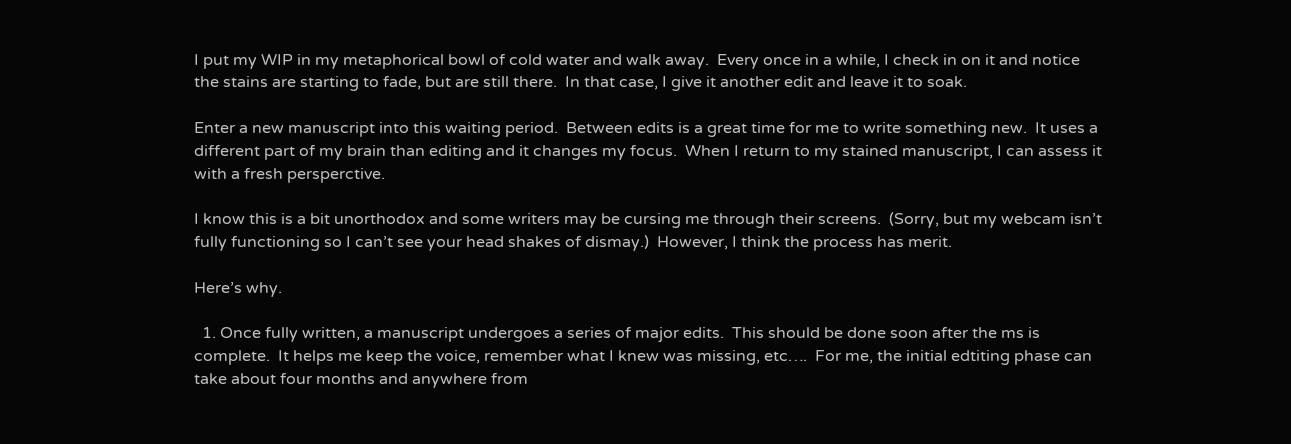I put my WIP in my metaphorical bowl of cold water and walk away.  Every once in a while, I check in on it and notice the stains are starting to fade, but are still there.  In that case, I give it another edit and leave it to soak.

Enter a new manuscript into this waiting period.  Between edits is a great time for me to write something new.  It uses a different part of my brain than editing and it changes my focus.  When I return to my stained manuscript, I can assess it with a fresh persperctive.

I know this is a bit unorthodox and some writers may be cursing me through their screens.  (Sorry, but my webcam isn’t fully functioning so I can’t see your head shakes of dismay.)  However, I think the process has merit.

Here’s why.

  1. Once fully written, a manuscript undergoes a series of major edits.  This should be done soon after the ms is complete.  It helps me keep the voice, remember what I knew was missing, etc….  For me, the initial edtiting phase can take about four months and anywhere from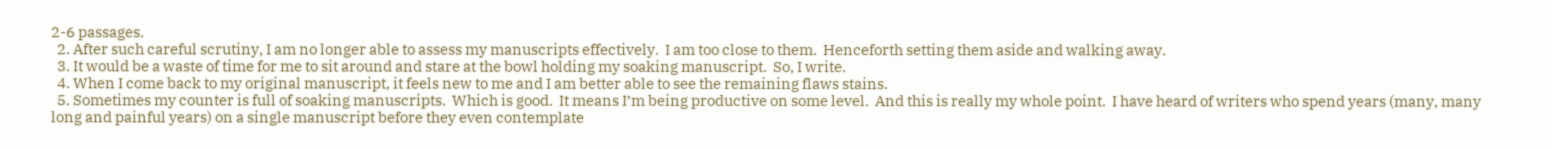2-6 passages.
  2. After such careful scrutiny, I am no longer able to assess my manuscripts effectively.  I am too close to them.  Henceforth setting them aside and walking away.
  3. It would be a waste of time for me to sit around and stare at the bowl holding my soaking manuscript.  So, I write.
  4. When I come back to my original manuscript, it feels new to me and I am better able to see the remaining flaws stains.
  5. Sometimes my counter is full of soaking manuscripts.  Which is good.  It means I’m being productive on some level.  And this is really my whole point.  I have heard of writers who spend years (many, many long and painful years) on a single manuscript before they even contemplate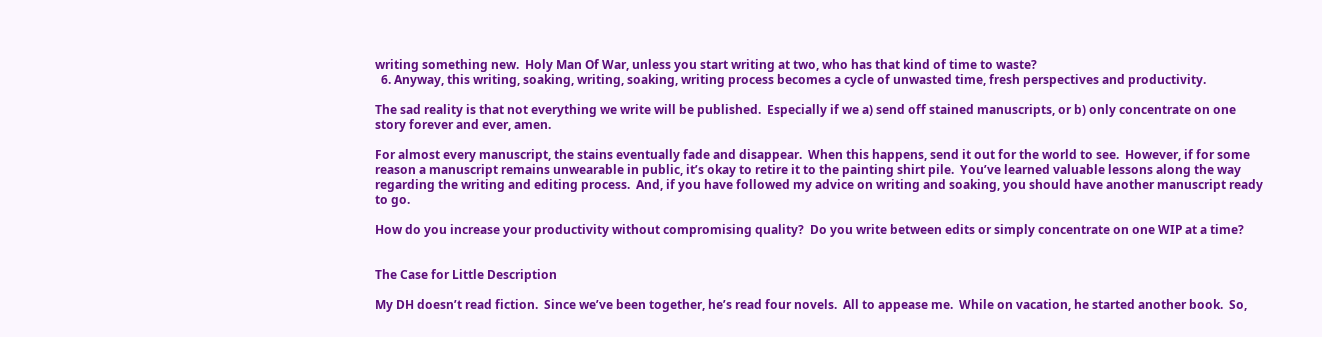writing something new.  Holy Man Of War, unless you start writing at two, who has that kind of time to waste?
  6. Anyway, this writing, soaking, writing, soaking, writing process becomes a cycle of unwasted time, fresh perspectives and productivity.

The sad reality is that not everything we write will be published.  Especially if we a) send off stained manuscripts, or b) only concentrate on one story forever and ever, amen.

For almost every manuscript, the stains eventually fade and disappear.  When this happens, send it out for the world to see.  However, if for some reason a manuscript remains unwearable in public, it’s okay to retire it to the painting shirt pile.  You’ve learned valuable lessons along the way regarding the writing and editing process.  And, if you have followed my advice on writing and soaking, you should have another manuscript ready to go.

How do you increase your productivity without compromising quality?  Do you write between edits or simply concentrate on one WIP at a time?


The Case for Little Description

My DH doesn’t read fiction.  Since we’ve been together, he’s read four novels.  All to appease me.  While on vacation, he started another book.  So,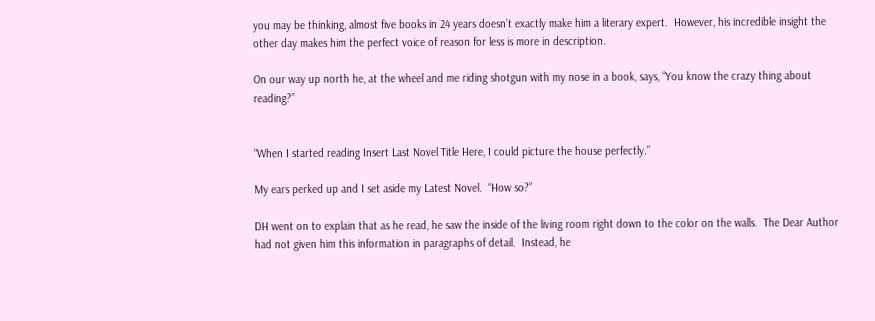you may be thinking, almost five books in 24 years doesn’t exactly make him a literary expert.  However, his incredible insight the other day makes him the perfect voice of reason for less is more in description.

On our way up north he, at the wheel and me riding shotgun with my nose in a book, says, “You know the crazy thing about reading?”


“When I started reading Insert Last Novel Title Here, I could picture the house perfectly.”

My ears perked up and I set aside my Latest Novel.  “How so?”

DH went on to explain that as he read, he saw the inside of the living room right down to the color on the walls.  The Dear Author had not given him this information in paragraphs of detail.  Instead, he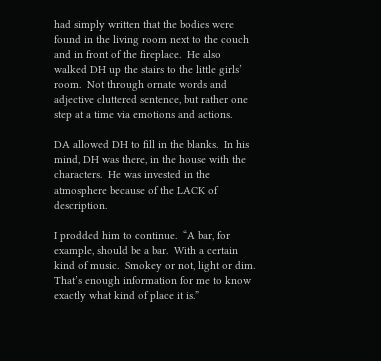had simply written that the bodies were found in the living room next to the couch and in front of the fireplace.  He also walked DH up the stairs to the little girls’ room.  Not through ornate words and adjective cluttered sentence, but rather one step at a time via emotions and actions.

DA allowed DH to fill in the blanks.  In his mind, DH was there, in the house with the characters.  He was invested in the atmosphere because of the LACK of description.

I prodded him to continue.  “A bar, for example, should be a bar.  With a certain kind of music.  Smokey or not, light or dim.  That’s enough information for me to know exactly what kind of place it is.”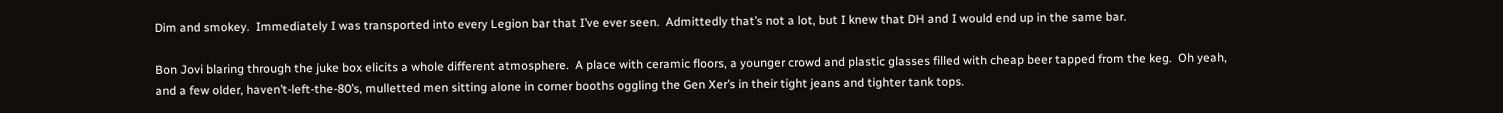Dim and smokey.  Immediately I was transported into every Legion bar that I’ve ever seen.  Admittedly that’s not a lot, but I knew that DH and I would end up in the same bar.

Bon Jovi blaring through the juke box elicits a whole different atmosphere.  A place with ceramic floors, a younger crowd and plastic glasses filled with cheap beer tapped from the keg.  Oh yeah, and a few older, haven’t-left-the-80’s, mulletted men sitting alone in corner booths oggling the Gen Xer’s in their tight jeans and tighter tank tops.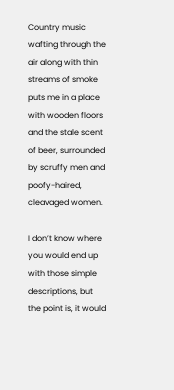Country music wafting through the air along with thin streams of smoke puts me in a place with wooden floors and the stale scent of beer, surrounded by scruffy men and poofy-haired, cleavaged women.

I don’t know where you would end up with those simple descriptions, but the point is, it would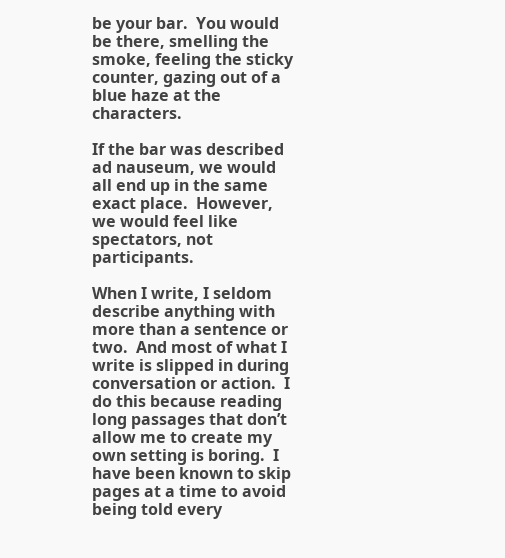be your bar.  You would be there, smelling the smoke, feeling the sticky counter, gazing out of a blue haze at the characters.

If the bar was described ad nauseum, we would all end up in the same exact place.  However, we would feel like spectators, not participants.

When I write, I seldom describe anything with more than a sentence or two.  And most of what I write is slipped in during conversation or action.  I do this because reading long passages that don’t allow me to create my own setting is boring.  I have been known to skip pages at a time to avoid being told every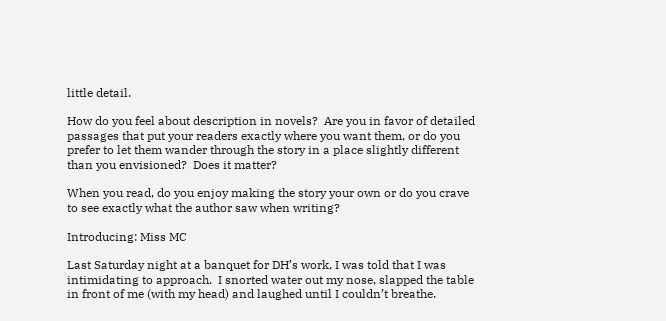little detail.

How do you feel about description in novels?  Are you in favor of detailed passages that put your readers exactly where you want them, or do you prefer to let them wander through the story in a place slightly different than you envisioned?  Does it matter?

When you read, do you enjoy making the story your own or do you crave to see exactly what the author saw when writing?

Introducing: Miss MC

Last Saturday night at a banquet for DH’s work, I was told that I was intimidating to approach.  I snorted water out my nose, slapped the table in front of me (with my head) and laughed until I couldn’t breathe.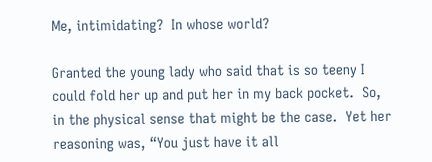Me, intimidating?  In whose world?

Granted the young lady who said that is so teeny I could fold her up and put her in my back pocket.  So, in the physical sense that might be the case.  Yet her reasoning was, “You just have it all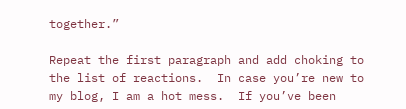together.”

Repeat the first paragraph and add choking to the list of reactions.  In case you’re new to my blog, I am a hot mess.  If you’ve been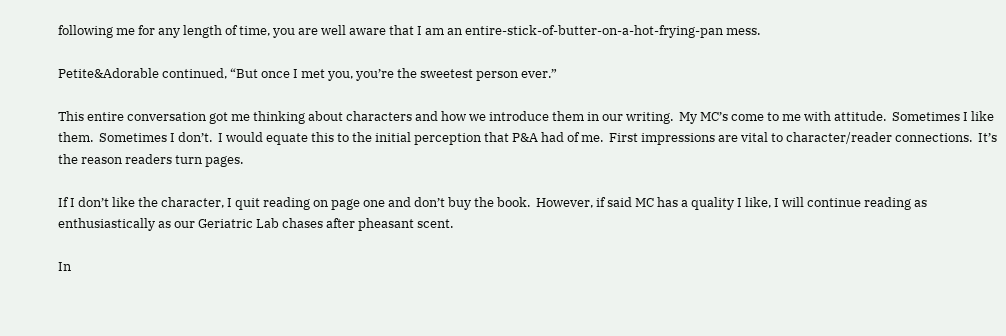following me for any length of time, you are well aware that I am an entire-stick-of-butter-on-a-hot-frying-pan mess.

Petite&Adorable continued, “But once I met you, you’re the sweetest person ever.”

This entire conversation got me thinking about characters and how we introduce them in our writing.  My MC’s come to me with attitude.  Sometimes I like them.  Sometimes I don’t.  I would equate this to the initial perception that P&A had of me.  First impressions are vital to character/reader connections.  It’s the reason readers turn pages.

If I don’t like the character, I quit reading on page one and don’t buy the book.  However, if said MC has a quality I like, I will continue reading as enthusiastically as our Geriatric Lab chases after pheasant scent.

In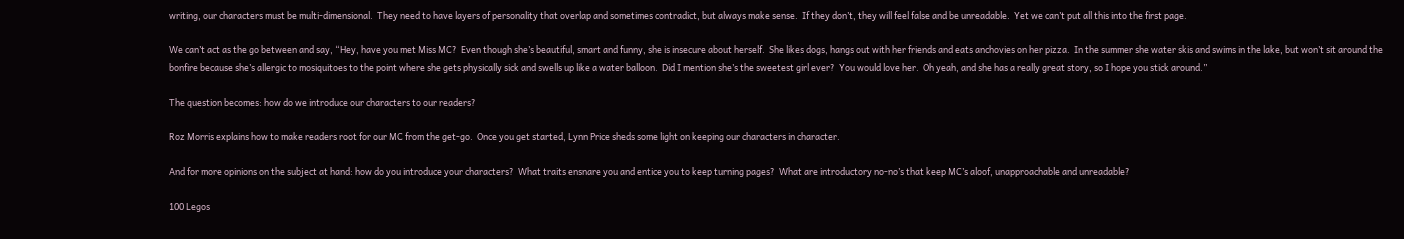writing, our characters must be multi-dimensional.  They need to have layers of personality that overlap and sometimes contradict, but always make sense.  If they don’t, they will feel false and be unreadable.  Yet we can’t put all this into the first page.

We can’t act as the go between and say, “Hey, have you met Miss MC?  Even though she’s beautiful, smart and funny, she is insecure about herself.  She likes dogs, hangs out with her friends and eats anchovies on her pizza.  In the summer she water skis and swims in the lake, but won’t sit around the bonfire because she’s allergic to mosiquitoes to the point where she gets physically sick and swells up like a water balloon.  Did I mention she’s the sweetest girl ever?  You would love her.  Oh yeah, and she has a really great story, so I hope you stick around.”

The question becomes: how do we introduce our characters to our readers?

Roz Morris explains how to make readers root for our MC from the get-go.  Once you get started, Lynn Price sheds some light on keeping our characters in character.

And for more opinions on the subject at hand: how do you introduce your characters?  What traits ensnare you and entice you to keep turning pages?  What are introductory no-no’s that keep MC’s aloof, unapproachable and unreadable?

100 Legos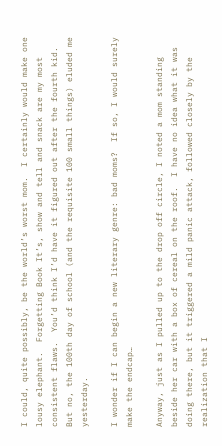I could, quite possibly, be the world’s worst mom.  I certainly would make one lousy elephant.  Forgetting Book It’s, show and tell and snack are my most consistent flaws.  You’d think I’d have it figured out after the fourth kid.  But no, the 100th day of school (and the requisite 100 small things) eluded me yesterday.

I wonder if I can begin a new literary genre: bad moms?  If so, I would surely make the endcap…

Anyway, just as I pulled up to the drop off circle, I noted a mom standing beside her car with a box of cereal on the roof.  I have no idea what it was doing there, but it triggered a mild panic attack, followed closely by the realization that I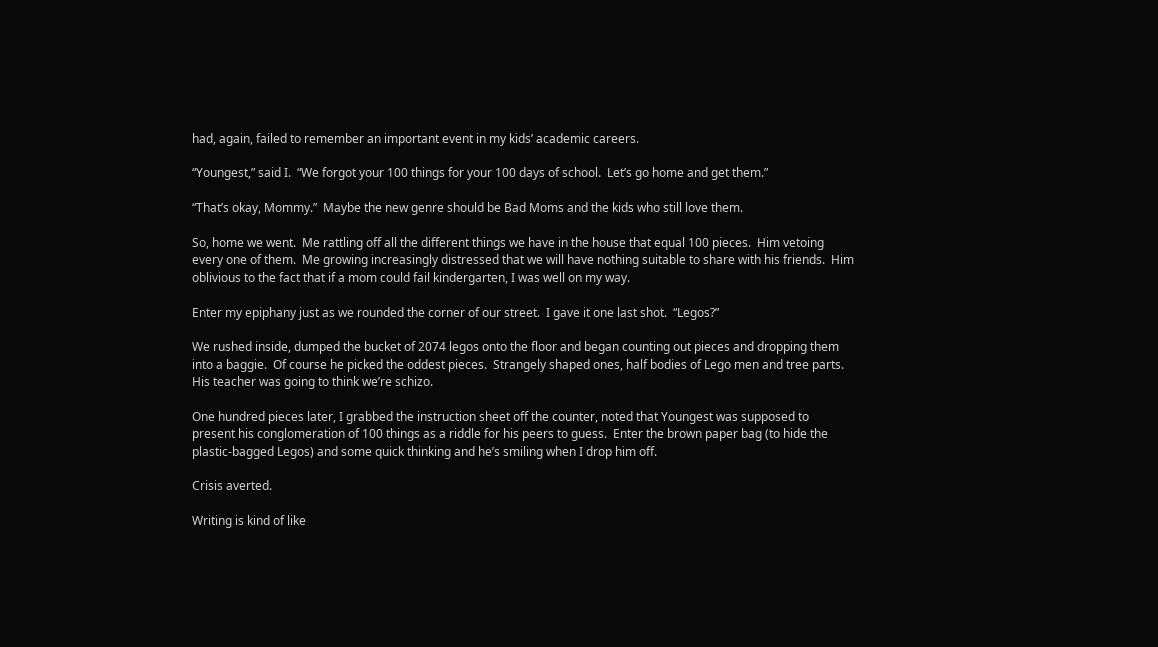had, again, failed to remember an important event in my kids’ academic careers.

“Youngest,” said I.  “We forgot your 100 things for your 100 days of school.  Let’s go home and get them.”

“That’s okay, Mommy.”  Maybe the new genre should be Bad Moms and the kids who still love them.

So, home we went.  Me rattling off all the different things we have in the house that equal 100 pieces.  Him vetoing every one of them.  Me growing increasingly distressed that we will have nothing suitable to share with his friends.  Him oblivious to the fact that if a mom could fail kindergarten, I was well on my way.

Enter my epiphany just as we rounded the corner of our street.  I gave it one last shot.  “Legos?”

We rushed inside, dumped the bucket of 2074 legos onto the floor and began counting out pieces and dropping them into a baggie.  Of course he picked the oddest pieces.  Strangely shaped ones, half bodies of Lego men and tree parts.  His teacher was going to think we’re schizo.

One hundred pieces later, I grabbed the instruction sheet off the counter, noted that Youngest was supposed to present his conglomeration of 100 things as a riddle for his peers to guess.  Enter the brown paper bag (to hide the plastic-bagged Legos) and some quick thinking and he’s smiling when I drop him off.

Crisis averted.

Writing is kind of like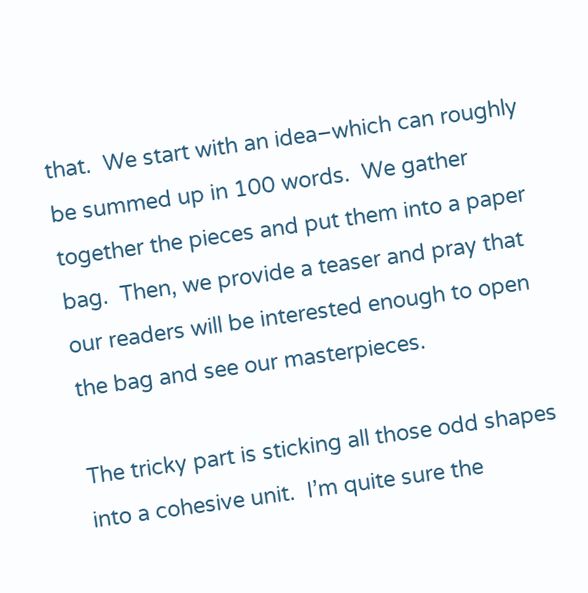that.  We start with an idea–which can roughly be summed up in 100 words.  We gather together the pieces and put them into a paper bag.  Then, we provide a teaser and pray that our readers will be interested enough to open the bag and see our masterpieces.

The tricky part is sticking all those odd shapes into a cohesive unit.  I’m quite sure the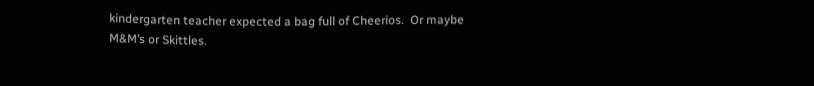kindergarten teacher expected a bag full of Cheerios.  Or maybe M&M’s or Skittles.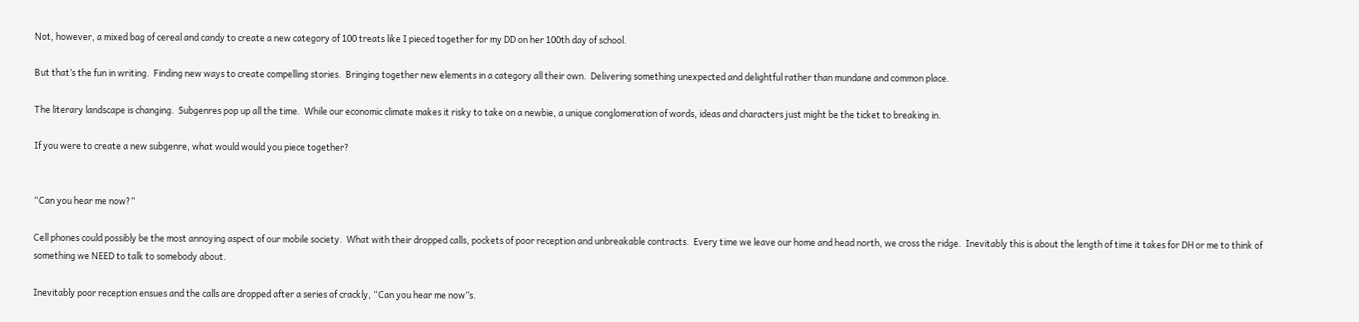Not, however, a mixed bag of cereal and candy to create a new category of 100 treats like I pieced together for my DD on her 100th day of school.

But that’s the fun in writing.  Finding new ways to create compelling stories.  Bringing together new elements in a category all their own.  Delivering something unexpected and delightful rather than mundane and common place.

The literary landscape is changing.  Subgenres pop up all the time.  While our economic climate makes it risky to take on a newbie, a unique conglomeration of words, ideas and characters just might be the ticket to breaking in.

If you were to create a new subgenre, what would would you piece together?


“Can you hear me now?”

Cell phones could possibly be the most annoying aspect of our mobile society.  What with their dropped calls, pockets of poor reception and unbreakable contracts.  Every time we leave our home and head north, we cross the ridge.  Inevitably this is about the length of time it takes for DH or me to think of something we NEED to talk to somebody about.

Inevitably poor reception ensues and the calls are dropped after a series of crackly, “Can you hear me now”s.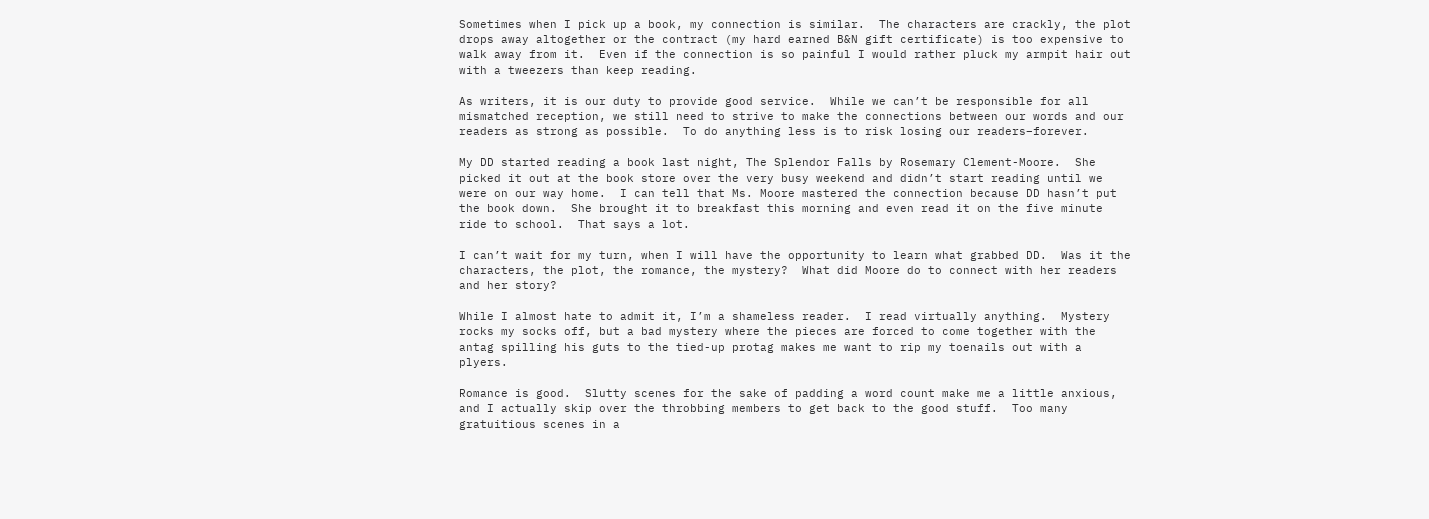Sometimes when I pick up a book, my connection is similar.  The characters are crackly, the plot drops away altogether or the contract (my hard earned B&N gift certificate) is too expensive to walk away from it.  Even if the connection is so painful I would rather pluck my armpit hair out with a tweezers than keep reading.

As writers, it is our duty to provide good service.  While we can’t be responsible for all mismatched reception, we still need to strive to make the connections between our words and our readers as strong as possible.  To do anything less is to risk losing our readers–forever.

My DD started reading a book last night, The Splendor Falls by Rosemary Clement-Moore.  She picked it out at the book store over the very busy weekend and didn’t start reading until we were on our way home.  I can tell that Ms. Moore mastered the connection because DD hasn’t put the book down.  She brought it to breakfast this morning and even read it on the five minute ride to school.  That says a lot.

I can’t wait for my turn, when I will have the opportunity to learn what grabbed DD.  Was it the characters, the plot, the romance, the mystery?  What did Moore do to connect with her readers and her story?

While I almost hate to admit it, I’m a shameless reader.  I read virtually anything.  Mystery rocks my socks off, but a bad mystery where the pieces are forced to come together with the antag spilling his guts to the tied-up protag makes me want to rip my toenails out with a plyers.

Romance is good.  Slutty scenes for the sake of padding a word count make me a little anxious, and I actually skip over the throbbing members to get back to the good stuff.  Too many gratuitious scenes in a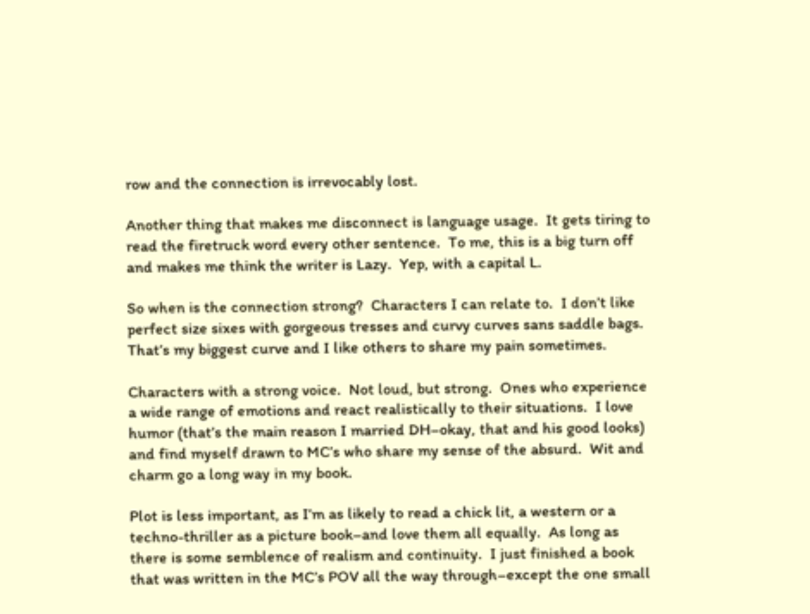row and the connection is irrevocably lost.

Another thing that makes me disconnect is language usage.  It gets tiring to read the firetruck word every other sentence.  To me, this is a big turn off and makes me think the writer is Lazy.  Yep, with a capital L.

So when is the connection strong?  Characters I can relate to.  I don’t like perfect size sixes with gorgeous tresses and curvy curves sans saddle bags.  That’s my biggest curve and I like others to share my pain sometimes.

Characters with a strong voice.  Not loud, but strong.  Ones who experience a wide range of emotions and react realistically to their situations.  I love humor (that’s the main reason I married DH–okay, that and his good looks) and find myself drawn to MC’s who share my sense of the absurd.  Wit and charm go a long way in my book.

Plot is less important, as I’m as likely to read a chick lit, a western or a techno-thriller as a picture book–and love them all equally.  As long as there is some semblence of realism and continuity.  I just finished a book that was written in the MC’s POV all the way through–except the one small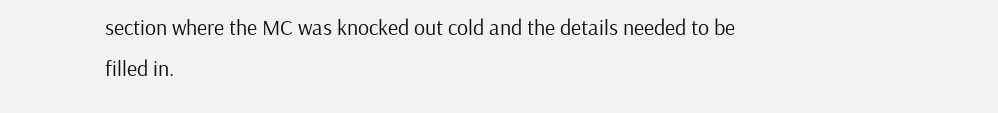section where the MC was knocked out cold and the details needed to be filled in.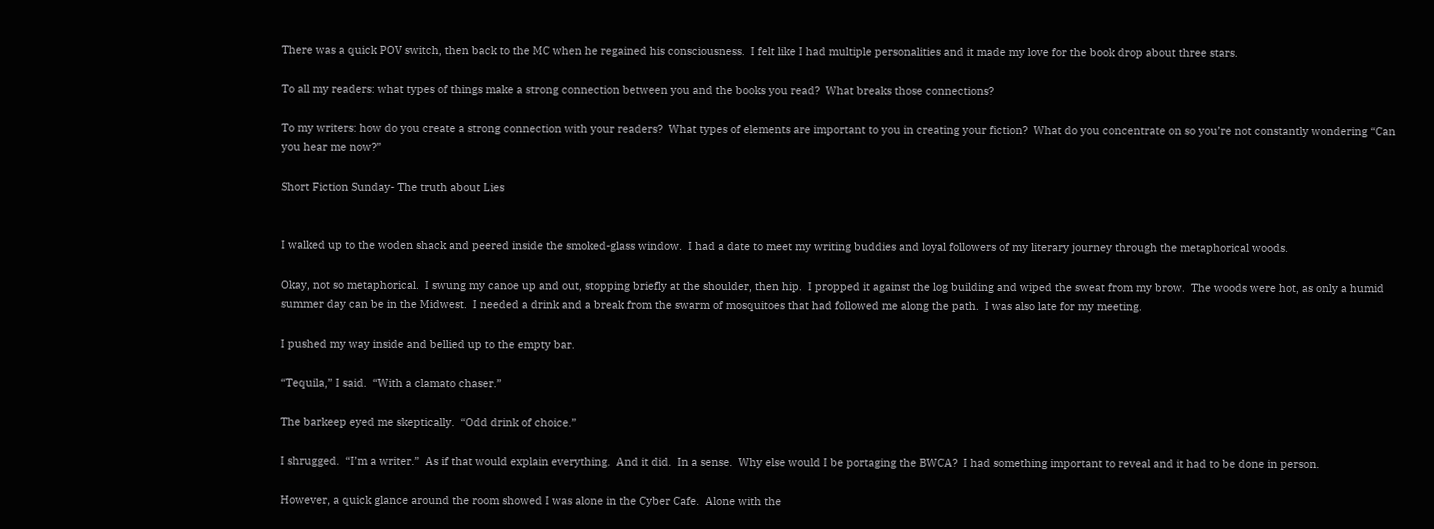There was a quick POV switch, then back to the MC when he regained his consciousness.  I felt like I had multiple personalities and it made my love for the book drop about three stars.

To all my readers: what types of things make a strong connection between you and the books you read?  What breaks those connections?

To my writers: how do you create a strong connection with your readers?  What types of elements are important to you in creating your fiction?  What do you concentrate on so you’re not constantly wondering “Can you hear me now?”

Short Fiction Sunday- The truth about Lies


I walked up to the woden shack and peered inside the smoked-glass window.  I had a date to meet my writing buddies and loyal followers of my literary journey through the metaphorical woods.

Okay, not so metaphorical.  I swung my canoe up and out, stopping briefly at the shoulder, then hip.  I propped it against the log building and wiped the sweat from my brow.  The woods were hot, as only a humid summer day can be in the Midwest.  I needed a drink and a break from the swarm of mosquitoes that had followed me along the path.  I was also late for my meeting.

I pushed my way inside and bellied up to the empty bar.

“Tequila,” I said.  “With a clamato chaser.”

The barkeep eyed me skeptically.  “Odd drink of choice.”

I shrugged.  “I’m a writer.”  As if that would explain everything.  And it did.  In a sense.  Why else would I be portaging the BWCA?  I had something important to reveal and it had to be done in person.

However, a quick glance around the room showed I was alone in the Cyber Cafe.  Alone with the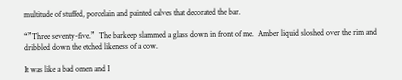multitude of stuffed, porcelain and painted calves that decorated the bar.

“”Three seventy-five.”  The barkeep slammed a glass down in front of me.  Amber liquid sloshed over the rim and dribbled down the etched likeness of a cow.

It was like a bad omen and I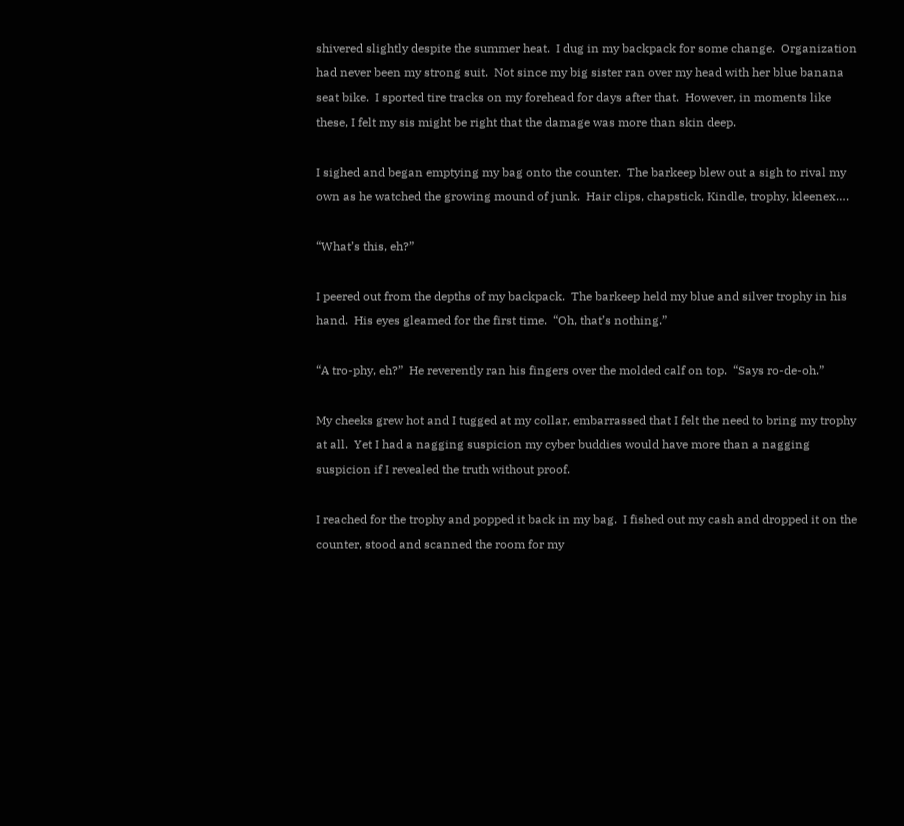shivered slightly despite the summer heat.  I dug in my backpack for some change.  Organization had never been my strong suit.  Not since my big sister ran over my head with her blue banana seat bike.  I sported tire tracks on my forehead for days after that.  However, in moments like these, I felt my sis might be right that the damage was more than skin deep.

I sighed and began emptying my bag onto the counter.  The barkeep blew out a sigh to rival my own as he watched the growing mound of junk.  Hair clips, chapstick, Kindle, trophy, kleenex….

“What’s this, eh?”

I peered out from the depths of my backpack.  The barkeep held my blue and silver trophy in his hand.  His eyes gleamed for the first time.  “Oh, that’s nothing.”

“A tro-phy, eh?”  He reverently ran his fingers over the molded calf on top.  “Says ro-de-oh.”

My cheeks grew hot and I tugged at my collar, embarrassed that I felt the need to bring my trophy at all.  Yet I had a nagging suspicion my cyber buddies would have more than a nagging suspicion if I revealed the truth without proof.

I reached for the trophy and popped it back in my bag.  I fished out my cash and dropped it on the counter, stood and scanned the room for my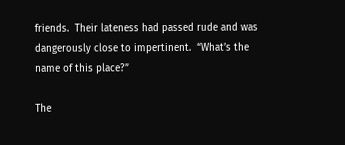friends.  Their lateness had passed rude and was dangerously close to impertinent.  “What’s the name of this place?”

The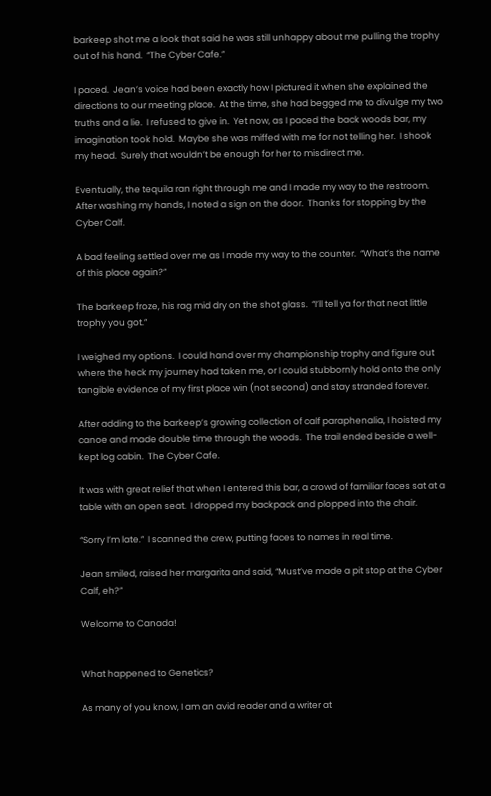barkeep shot me a look that said he was still unhappy about me pulling the trophy out of his hand.  “The Cyber Cafe.”

I paced.  Jean’s voice had been exactly how I pictured it when she explained the directions to our meeting place.  At the time, she had begged me to divulge my two truths and a lie.  I refused to give in.  Yet now, as I paced the back woods bar, my imagination took hold.  Maybe she was miffed with me for not telling her.  I shook my head.  Surely that wouldn’t be enough for her to misdirect me.

Eventually, the tequila ran right through me and I made my way to the restroom.  After washing my hands, I noted a sign on the door.  Thanks for stopping by the Cyber Calf.

A bad feeling settled over me as I made my way to the counter.  “What’s the name of this place again?”

The barkeep froze, his rag mid dry on the shot glass.  “I’ll tell ya for that neat little trophy you got.”

I weighed my options.  I could hand over my championship trophy and figure out where the heck my journey had taken me, or I could stubbornly hold onto the only tangible evidence of my first place win (not second) and stay stranded forever.

After adding to the barkeep’s growing collection of calf paraphenalia, I hoisted my canoe and made double time through the woods.  The trail ended beside a well-kept log cabin.  The Cyber Cafe.

It was with great relief that when I entered this bar, a crowd of familiar faces sat at a table with an open seat.  I dropped my backpack and plopped into the chair.

“Sorry I’m late.”  I scanned the crew, putting faces to names in real time.

Jean smiled, raised her margarita and said, “Must’ve made a pit stop at the Cyber Calf, eh?”

Welcome to Canada!


What happened to Genetics?

As many of you know, I am an avid reader and a writer at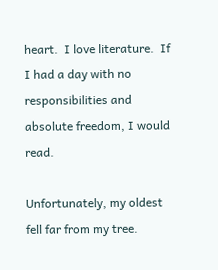heart.  I love literature.  If I had a day with no responsibilities and absolute freedom, I would read.

Unfortunately, my oldest fell far from my tree.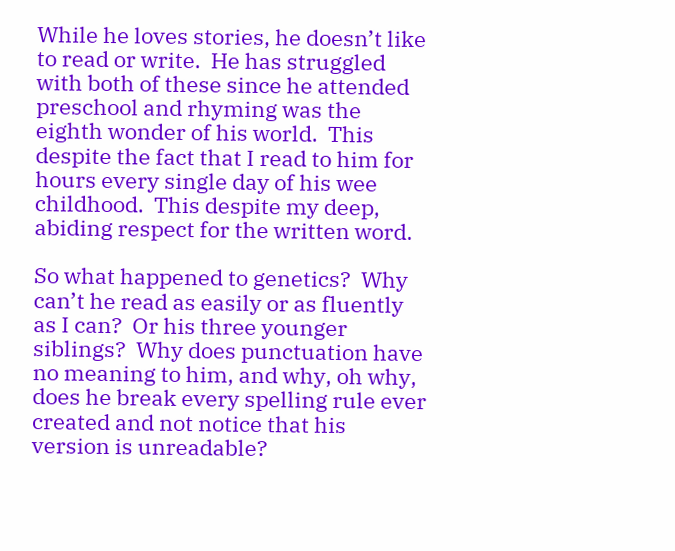While he loves stories, he doesn’t like to read or write.  He has struggled with both of these since he attended preschool and rhyming was the eighth wonder of his world.  This despite the fact that I read to him for hours every single day of his wee childhood.  This despite my deep, abiding respect for the written word.

So what happened to genetics?  Why can’t he read as easily or as fluently as I can?  Or his three younger siblings?  Why does punctuation have no meaning to him, and why, oh why, does he break every spelling rule ever created and not notice that his version is unreadable?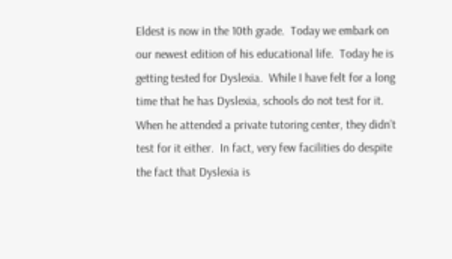Eldest is now in the 10th grade.  Today we embark on our newest edition of his educational life.  Today he is getting tested for Dyslexia.  While I have felt for a long time that he has Dyslexia, schools do not test for it.  When he attended a private tutoring center, they didn’t test for it either.  In fact, very few facilities do despite the fact that Dyslexia is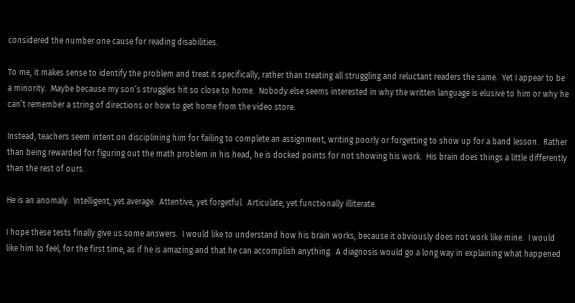considered the number one cause for reading disabilities.

To me, it makes sense to identify the problem and treat it specifically, rather than treating all struggling and reluctant readers the same.  Yet I appear to be a minority.  Maybe because my son’s struggles hit so close to home.  Nobody else seems interested in why the written language is elusive to him or why he can’t remember a string of directions or how to get home from the video store.

Instead, teachers seem intent on disciplining him for failing to complete an assignment, writing poorly or forgetting to show up for a band lesson.  Rather than being rewarded for figuring out the math problem in his head, he is docked points for not showing his work.  His brain does things a little differently than the rest of ours.

He is an anomaly.  Intelligent, yet average.  Attentive, yet forgetful.  Articulate, yet functionally illiterate.

I hope these tests finally give us some answers.  I would like to understand how his brain works, because it obviously does not work like mine.  I would like him to feel, for the first time, as if he is amazing and that he can accomplish anything.  A diagnosis would go a long way in explaining what happened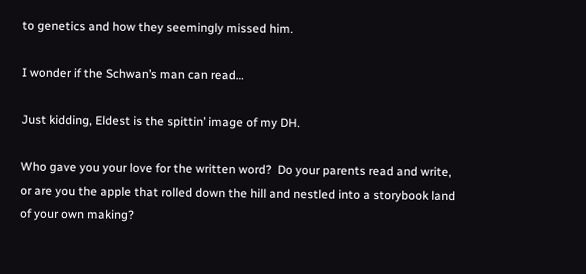to genetics and how they seemingly missed him.

I wonder if the Schwan’s man can read…

Just kidding, Eldest is the spittin’ image of my DH.

Who gave you your love for the written word?  Do your parents read and write, or are you the apple that rolled down the hill and nestled into a storybook land of your own making?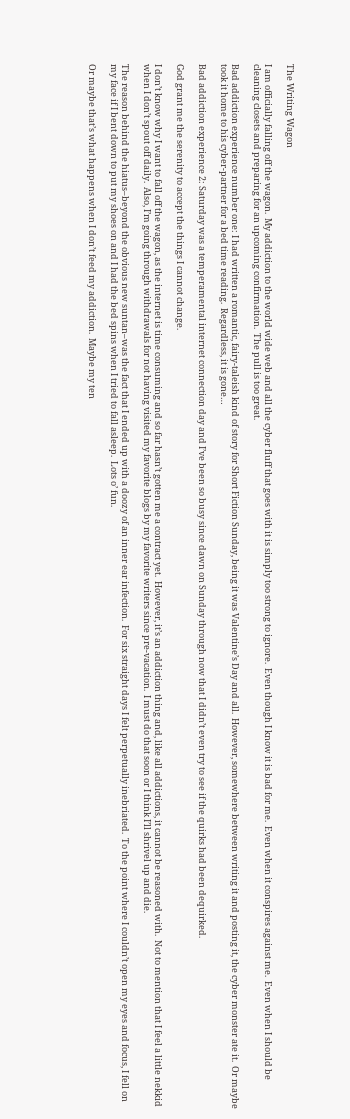The Writing Wagon

I am officially falling off the wagon.  My addiction to the world wide web and all the cyber fluff that goes with it is simply too strong to ignore.  Even though I know it is bad for me.  Even when it conspires against me.  Even when I should be cleaning closets and preparing for an upcoming confirmation.  The pull is too great.

Bad addiction experience number one: I had written a romantic, fairy-taleish kind of story for Short Fiction Sunday, being it was Valentine’s Day and all.  However, somewhere between writing it and posting it, the cyber monster ate it.  Or maybe took it home to his cyber-partner for a bed time reading.  Regardless, it is gone…

Bad addiction experience 2: Saturday was a temperamental internet connection day and I’ve been so busy since dawn on Sunday through now that I didn’t even try to see if the quirks had been dequirked.

God grant me the serenity to accept the things I cannot change.

I don’t know why I want to fall off the wagon, as the internet is time consuming and so far hasn’t gotten me a contract yet.  However, it’s an addiction thing and, like all addictions, it cannot be reasoned with.  Not to mention that I feel a little nekkid when I don’t spout off daily.  Also, I’m going through withdrawals for not having visited my favorite blogs by my favorite writers since pre-vacation.  I must do that soon or I think I’ll shrivel up and die.

The reason behind the hiatus–beyond the obvious new suntan–was the fact that I ended up with a doozy of an inner ear infection.  For six straight days I felt perpetually inebriated.  To the point where I couldn’t open my eyes and focus, I fell on my face if I bent down to put my shoes on and I had the bed spins when I tried to fall asleep.  Lots o’ fun.

Or maybe that’s what happens when I don’t feed my addiction.  Maybe my ten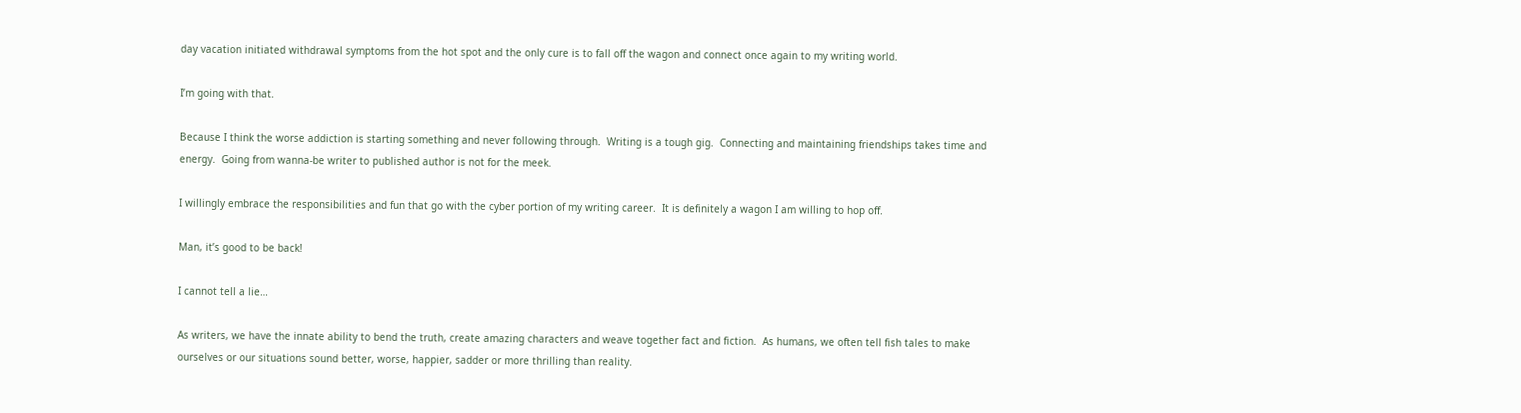day vacation initiated withdrawal symptoms from the hot spot and the only cure is to fall off the wagon and connect once again to my writing world.

I’m going with that.

Because I think the worse addiction is starting something and never following through.  Writing is a tough gig.  Connecting and maintaining friendships takes time and energy.  Going from wanna-be writer to published author is not for the meek.

I willingly embrace the responsibilities and fun that go with the cyber portion of my writing career.  It is definitely a wagon I am willing to hop off.

Man, it’s good to be back!

I cannot tell a lie…

As writers, we have the innate ability to bend the truth, create amazing characters and weave together fact and fiction.  As humans, we often tell fish tales to make ourselves or our situations sound better, worse, happier, sadder or more thrilling than reality.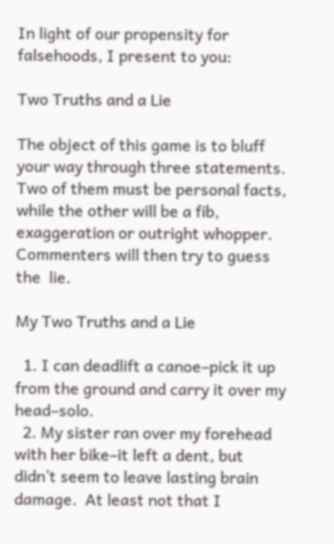In light of our propensity for falsehoods, I present to you:

Two Truths and a Lie

The object of this game is to bluff your way through three statements.  Two of them must be personal facts, while the other will be a fib, exaggeration or outright whopper.  Commenters will then try to guess the  lie.

My Two Truths and a Lie

  1. I can deadlift a canoe–pick it up from the ground and carry it over my head–solo.
  2. My sister ran over my forehead with her bike–it left a dent, but didn’t seem to leave lasting brain damage.  At least not that I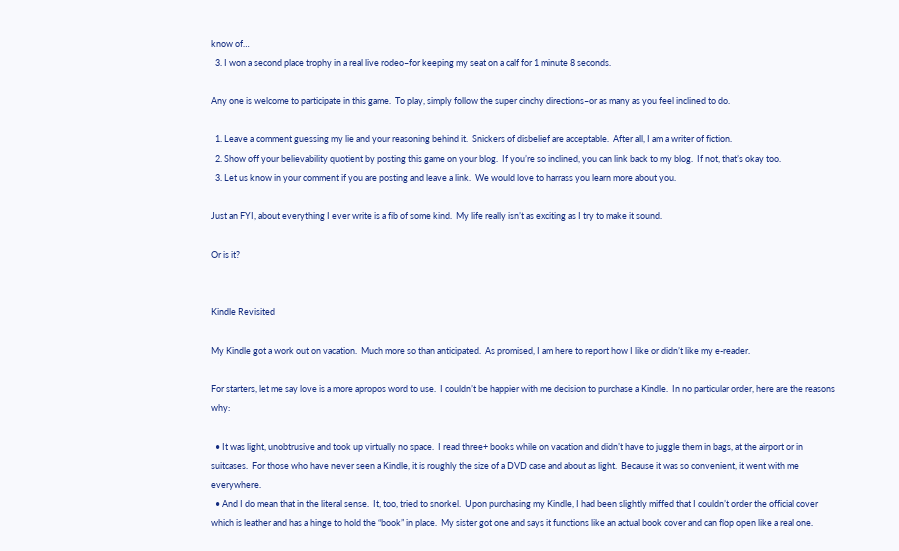know of…
  3. I won a second place trophy in a real live rodeo–for keeping my seat on a calf for 1 minute 8 seconds.

Any one is welcome to participate in this game.  To play, simply follow the super cinchy directions–or as many as you feel inclined to do.

  1. Leave a comment guessing my lie and your reasoning behind it.  Snickers of disbelief are acceptable.  After all, I am a writer of fiction.
  2. Show off your believability quotient by posting this game on your blog.  If you’re so inclined, you can link back to my blog.  If not, that’s okay too.
  3. Let us know in your comment if you are posting and leave a link.  We would love to harrass you learn more about you.

Just an FYI, about everything I ever write is a fib of some kind.  My life really isn’t as exciting as I try to make it sound.

Or is it?


Kindle Revisited

My Kindle got a work out on vacation.  Much more so than anticipated.  As promised, I am here to report how I like or didn’t like my e-reader.

For starters, let me say love is a more apropos word to use.  I couldn’t be happier with me decision to purchase a Kindle.  In no particular order, here are the reasons why:

  • It was light, unobtrusive and took up virtually no space.  I read three+ books while on vacation and didn’t have to juggle them in bags, at the airport or in suitcases.  For those who have never seen a Kindle, it is roughly the size of a DVD case and about as light.  Because it was so convenient, it went with me everywhere.
  • And I do mean that in the literal sense.  It, too, tried to snorkel.  Upon purchasing my Kindle, I had been slightly miffed that I couldn’t order the official cover which is leather and has a hinge to hold the “book” in place.  My sister got one and says it functions like an actual book cover and can flop open like a real one.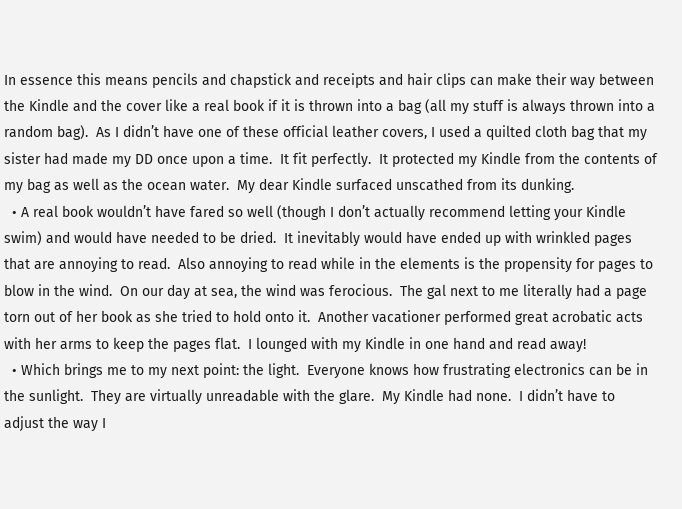In essence this means pencils and chapstick and receipts and hair clips can make their way between the Kindle and the cover like a real book if it is thrown into a bag (all my stuff is always thrown into a random bag).  As I didn’t have one of these official leather covers, I used a quilted cloth bag that my sister had made my DD once upon a time.  It fit perfectly.  It protected my Kindle from the contents of my bag as well as the ocean water.  My dear Kindle surfaced unscathed from its dunking.
  • A real book wouldn’t have fared so well (though I don’t actually recommend letting your Kindle swim) and would have needed to be dried.  It inevitably would have ended up with wrinkled pages that are annoying to read.  Also annoying to read while in the elements is the propensity for pages to blow in the wind.  On our day at sea, the wind was ferocious.  The gal next to me literally had a page torn out of her book as she tried to hold onto it.  Another vacationer performed great acrobatic acts with her arms to keep the pages flat.  I lounged with my Kindle in one hand and read away!
  • Which brings me to my next point: the light.  Everyone knows how frustrating electronics can be in the sunlight.  They are virtually unreadable with the glare.  My Kindle had none.  I didn’t have to adjust the way I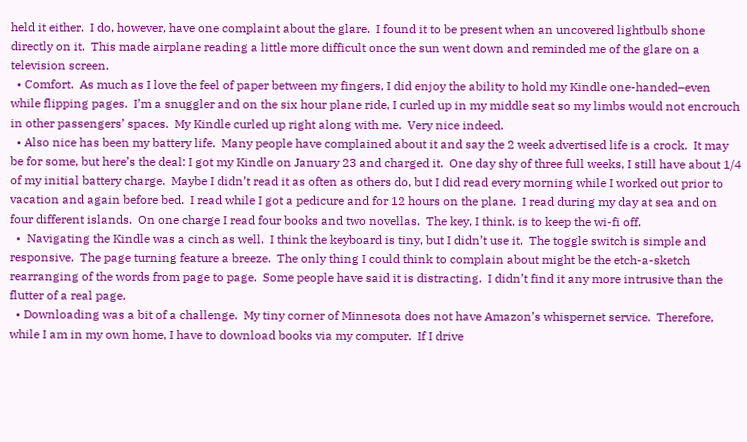held it either.  I do, however, have one complaint about the glare.  I found it to be present when an uncovered lightbulb shone directly on it.  This made airplane reading a little more difficult once the sun went down and reminded me of the glare on a television screen.
  • Comfort.  As much as I love the feel of paper between my fingers, I did enjoy the ability to hold my Kindle one-handed–even while flipping pages.  I’m a snuggler and on the six hour plane ride, I curled up in my middle seat so my limbs would not encrouch in other passengers’ spaces.  My Kindle curled up right along with me.  Very nice indeed.
  • Also nice has been my battery life.  Many people have complained about it and say the 2 week advertised life is a crock.  It may be for some, but here’s the deal: I got my Kindle on January 23 and charged it.  One day shy of three full weeks, I still have about 1/4 of my initial battery charge.  Maybe I didn’t read it as often as others do, but I did read every morning while I worked out prior to vacation and again before bed.  I read while I got a pedicure and for 12 hours on the plane.  I read during my day at sea and on four different islands.  On one charge I read four books and two novellas.  The key, I think, is to keep the wi-fi off.
  •  Navigating the Kindle was a cinch as well.  I think the keyboard is tiny, but I didn’t use it.  The toggle switch is simple and responsive.  The page turning feature a breeze.  The only thing I could think to complain about might be the etch-a-sketch rearranging of the words from page to page.  Some people have said it is distracting.  I didn’t find it any more intrusive than the flutter of a real page.
  • Downloading was a bit of a challenge.  My tiny corner of Minnesota does not have Amazon’s whispernet service.  Therefore, while I am in my own home, I have to download books via my computer.  If I drive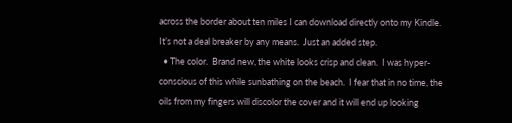across the border about ten miles I can download directly onto my Kindle.  It’s not a deal breaker by any means.  Just an added step.
  • The color.  Brand new, the white looks crisp and clean.  I was hyper-conscious of this while sunbathing on the beach.  I fear that in no time, the oils from my fingers will discolor the cover and it will end up looking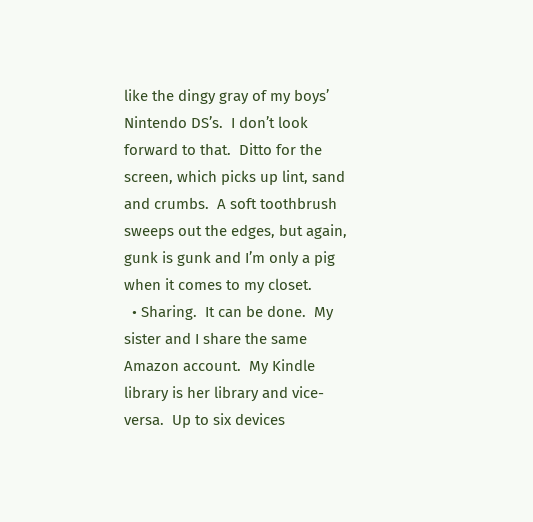like the dingy gray of my boys’ Nintendo DS’s.  I don’t look forward to that.  Ditto for the screen, which picks up lint, sand and crumbs.  A soft toothbrush sweeps out the edges, but again, gunk is gunk and I’m only a pig when it comes to my closet.
  • Sharing.  It can be done.  My sister and I share the same Amazon account.  My Kindle library is her library and vice-versa.  Up to six devices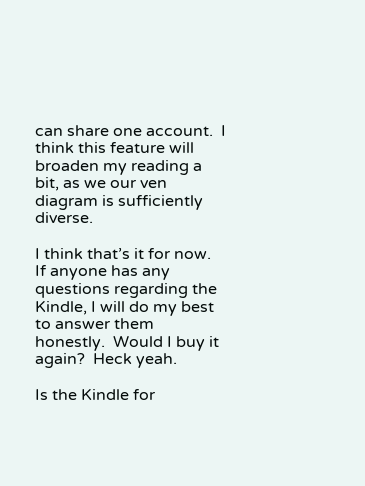can share one account.  I think this feature will broaden my reading a bit, as we our ven diagram is sufficiently diverse.

I think that’s it for now.  If anyone has any questions regarding the Kindle, I will do my best to answer them honestly.  Would I buy it again?  Heck yeah.

Is the Kindle for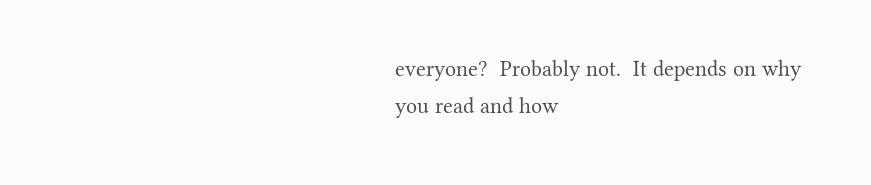everyone?  Probably not.  It depends on why you read and how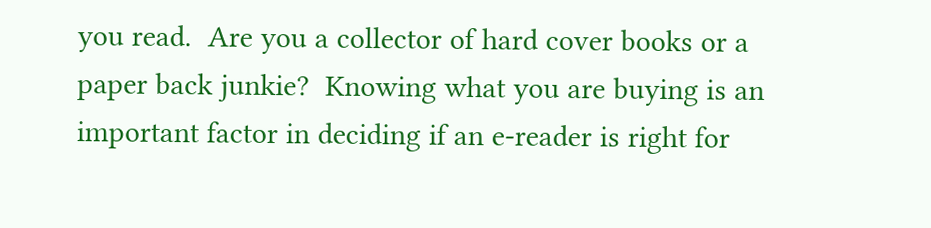you read.  Are you a collector of hard cover books or a paper back junkie?  Knowing what you are buying is an important factor in deciding if an e-reader is right for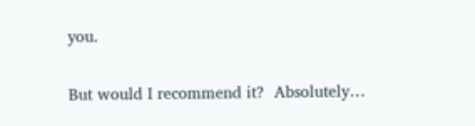you.

But would I recommend it?  Absolutely…